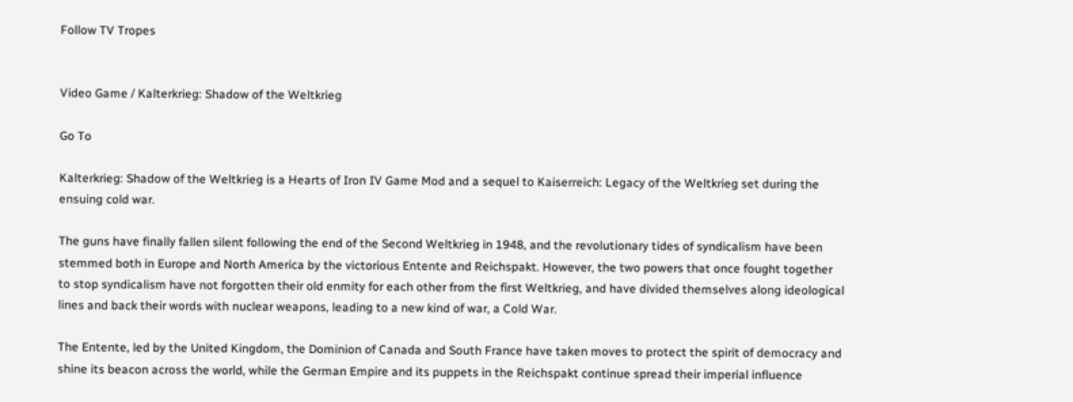Follow TV Tropes


Video Game / Kalterkrieg: Shadow of the Weltkrieg

Go To

Kalterkrieg: Shadow of the Weltkrieg is a Hearts of Iron IV Game Mod and a sequel to Kaiserreich: Legacy of the Weltkrieg set during the ensuing cold war.

The guns have finally fallen silent following the end of the Second Weltkrieg in 1948, and the revolutionary tides of syndicalism have been stemmed both in Europe and North America by the victorious Entente and Reichspakt. However, the two powers that once fought together to stop syndicalism have not forgotten their old enmity for each other from the first Weltkrieg, and have divided themselves along ideological lines and back their words with nuclear weapons, leading to a new kind of war, a Cold War.

The Entente, led by the United Kingdom, the Dominion of Canada and South France have taken moves to protect the spirit of democracy and shine its beacon across the world, while the German Empire and its puppets in the Reichspakt continue spread their imperial influence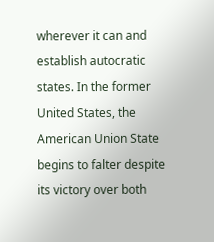wherever it can and establish autocratic states. In the former United States, the American Union State begins to falter despite its victory over both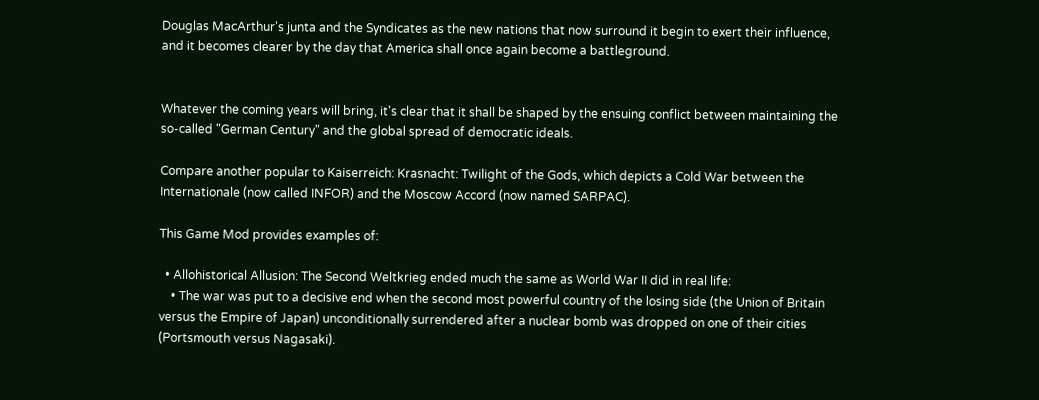Douglas MacArthur's junta and the Syndicates as the new nations that now surround it begin to exert their influence, and it becomes clearer by the day that America shall once again become a battleground.


Whatever the coming years will bring, it's clear that it shall be shaped by the ensuing conflict between maintaining the so-called "German Century" and the global spread of democratic ideals.

Compare another popular to Kaiserreich: Krasnacht: Twilight of the Gods, which depicts a Cold War between the Internationale (now called INFOR) and the Moscow Accord (now named SARPAC).

This Game Mod provides examples of:

  • Allohistorical Allusion: The Second Weltkrieg ended much the same as World War II did in real life:
    • The war was put to a decisive end when the second most powerful country of the losing side (the Union of Britain versus the Empire of Japan) unconditionally surrendered after a nuclear bomb was dropped on one of their cities (Portsmouth versus Nagasaki).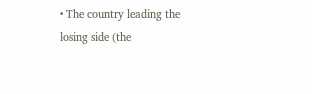• The country leading the losing side (the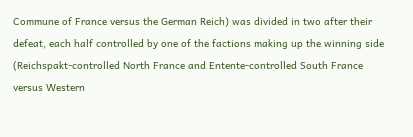Commune of France versus the German Reich) was divided in two after their defeat, each half controlled by one of the factions making up the winning side (Reichspakt-controlled North France and Entente-controlled South France versus Western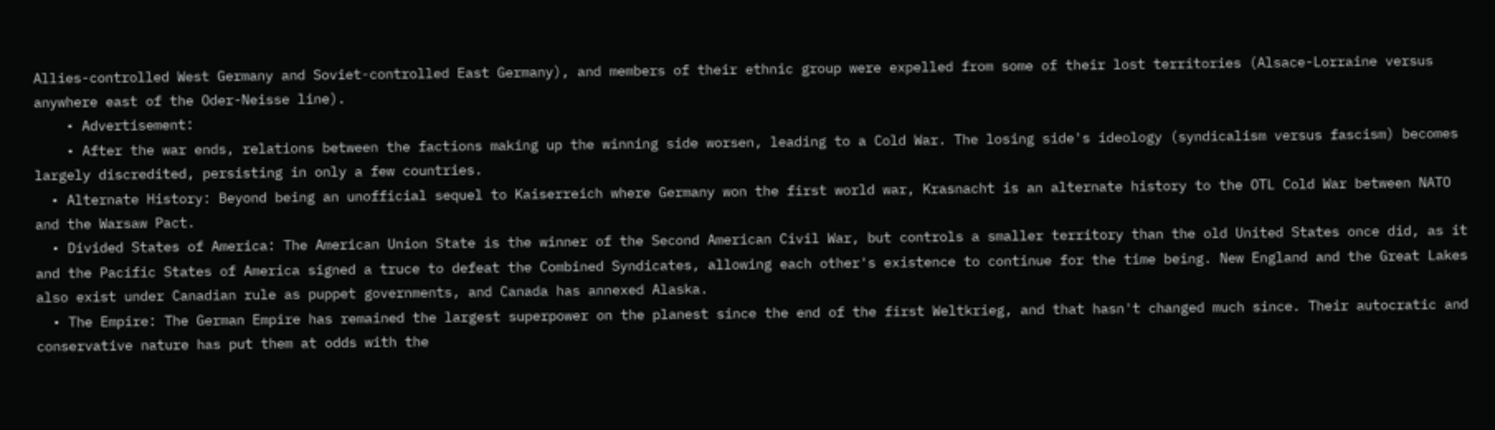Allies-controlled West Germany and Soviet-controlled East Germany), and members of their ethnic group were expelled from some of their lost territories (Alsace-Lorraine versus anywhere east of the Oder-Neisse line).
    • Advertisement:
    • After the war ends, relations between the factions making up the winning side worsen, leading to a Cold War. The losing side's ideology (syndicalism versus fascism) becomes largely discredited, persisting in only a few countries.
  • Alternate History: Beyond being an unofficial sequel to Kaiserreich where Germany won the first world war, Krasnacht is an alternate history to the OTL Cold War between NATO and the Warsaw Pact.
  • Divided States of America: The American Union State is the winner of the Second American Civil War, but controls a smaller territory than the old United States once did, as it and the Pacific States of America signed a truce to defeat the Combined Syndicates, allowing each other's existence to continue for the time being. New England and the Great Lakes also exist under Canadian rule as puppet governments, and Canada has annexed Alaska.
  • The Empire: The German Empire has remained the largest superpower on the planest since the end of the first Weltkrieg, and that hasn't changed much since. Their autocratic and conservative nature has put them at odds with the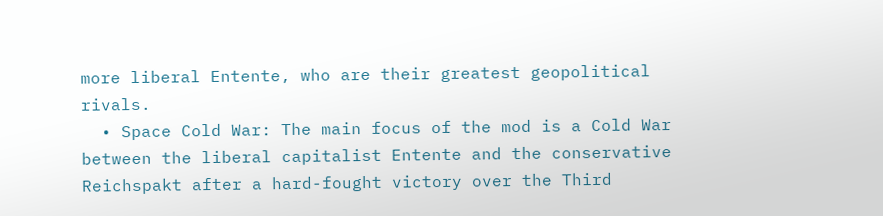more liberal Entente, who are their greatest geopolitical rivals.
  • Space Cold War: The main focus of the mod is a Cold War between the liberal capitalist Entente and the conservative Reichspakt after a hard-fought victory over the Third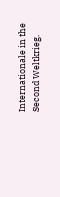Internationale in the Second Weltkrieg.